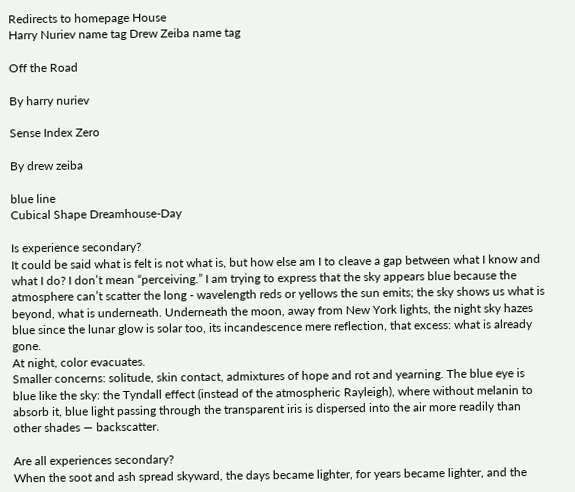Redirects to homepage House
Harry Nuriev name tag Drew Zeiba name tag

Off the Road

By harry nuriev

Sense Index Zero

By drew zeiba

blue line
Cubical Shape Dreamhouse-Day

Is experience secondary?
It could be said what is felt is not what is, but how else am I to cleave a gap between what I know and what I do? I don’t mean “perceiving.” I am trying to express that the sky appears blue because the atmosphere can’t scatter the long - wavelength reds or yellows the sun emits; the sky shows us what is beyond, what is underneath. Underneath the moon, away from New York lights, the night sky hazes blue since the lunar glow is solar too, its incandescence mere reflection, that excess: what is already gone.
At night, color evacuates.
Smaller concerns: solitude, skin contact, admixtures of hope and rot and yearning. The blue eye is blue like the sky: the Tyndall effect (instead of the atmospheric Rayleigh), where without melanin to absorb it, blue light passing through the transparent iris is dispersed into the air more readily than other shades — backscatter.

Are all experiences secondary?
When the soot and ash spread skyward, the days became lighter, for years became lighter, and the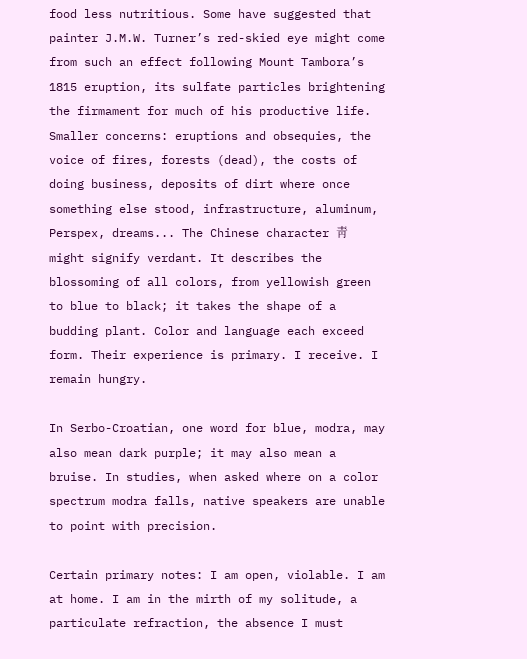food less nutritious. Some have suggested that painter J.M.W. Turner’s red-skied eye might come from such an effect following Mount Tambora’s 1815 eruption, its sulfate particles brightening the firmament for much of his productive life. Smaller concerns: eruptions and obsequies, the voice of fires, forests (dead), the costs of doing business, deposits of dirt where once something else stood, infrastructure, aluminum, Perspex, dreams... The Chinese character 靑 might signify verdant. It describes the blossoming of all colors, from yellowish green to blue to black; it takes the shape of a budding plant. Color and language each exceed form. Their experience is primary. I receive. I remain hungry.

In Serbo-Croatian, one word for blue, modra, may also mean dark purple; it may also mean a bruise. In studies, when asked where on a color spectrum modra falls, native speakers are unable to point with precision.

Certain primary notes: I am open, violable. I am at home. I am in the mirth of my solitude, a particulate refraction, the absence I must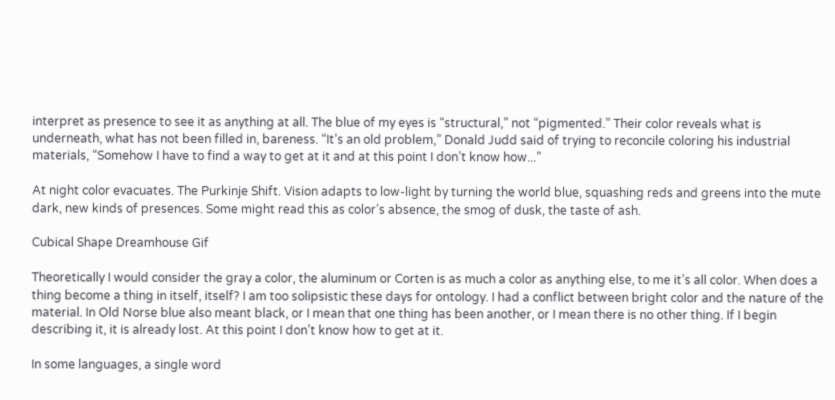interpret as presence to see it as anything at all. The blue of my eyes is “structural,” not “pigmented.” Their color reveals what is underneath, what has not been filled in, bareness. “It’s an old problem,” Donald Judd said of trying to reconcile coloring his industrial materials, “Somehow I have to find a way to get at it and at this point I don’t know how...”

At night color evacuates. The Purkinje Shift. Vision adapts to low-light by turning the world blue, squashing reds and greens into the mute dark, new kinds of presences. Some might read this as color’s absence, the smog of dusk, the taste of ash.

Cubical Shape Dreamhouse Gif

Theoretically I would consider the gray a color, the aluminum or Corten is as much a color as anything else, to me it’s all color. When does a thing become a thing in itself, itself? I am too solipsistic these days for ontology. I had a conflict between bright color and the nature of the material. In Old Norse blue also meant black, or I mean that one thing has been another, or I mean there is no other thing. If I begin describing it, it is already lost. At this point I don’t know how to get at it.

In some languages, a single word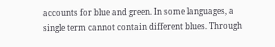accounts for blue and green. In some languages, a single term cannot contain different blues. Through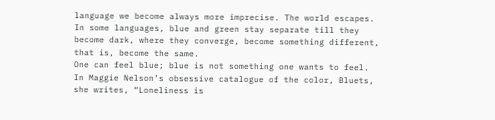language we become always more imprecise. The world escapes. In some languages, blue and green stay separate till they become dark, where they converge, become something different, that is, become the same.
One can feel blue; blue is not something one wants to feel. In Maggie Nelson’s obsessive catalogue of the color, Bluets, she writes, “Loneliness is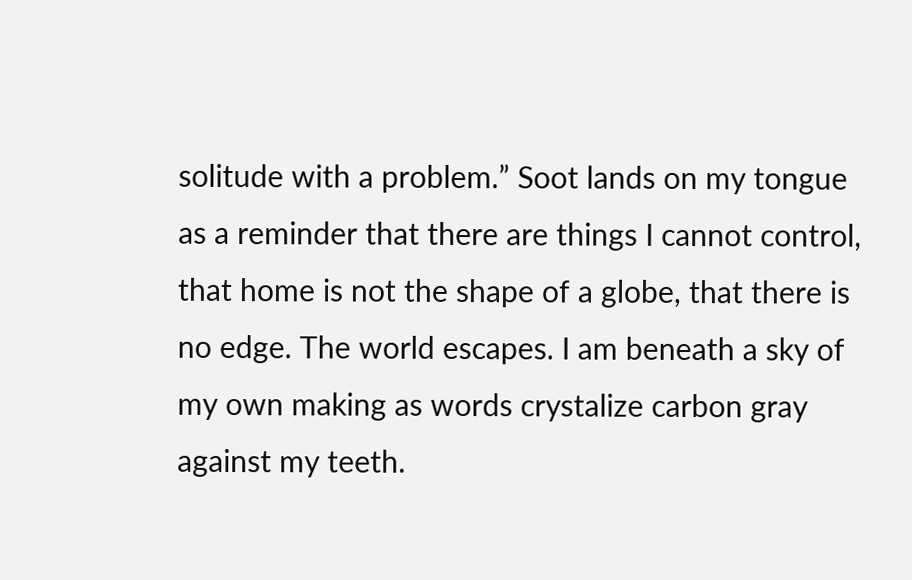solitude with a problem.” Soot lands on my tongue as a reminder that there are things I cannot control, that home is not the shape of a globe, that there is no edge. The world escapes. I am beneath a sky of my own making as words crystalize carbon gray against my teeth.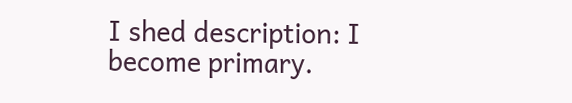I shed description: I become primary.